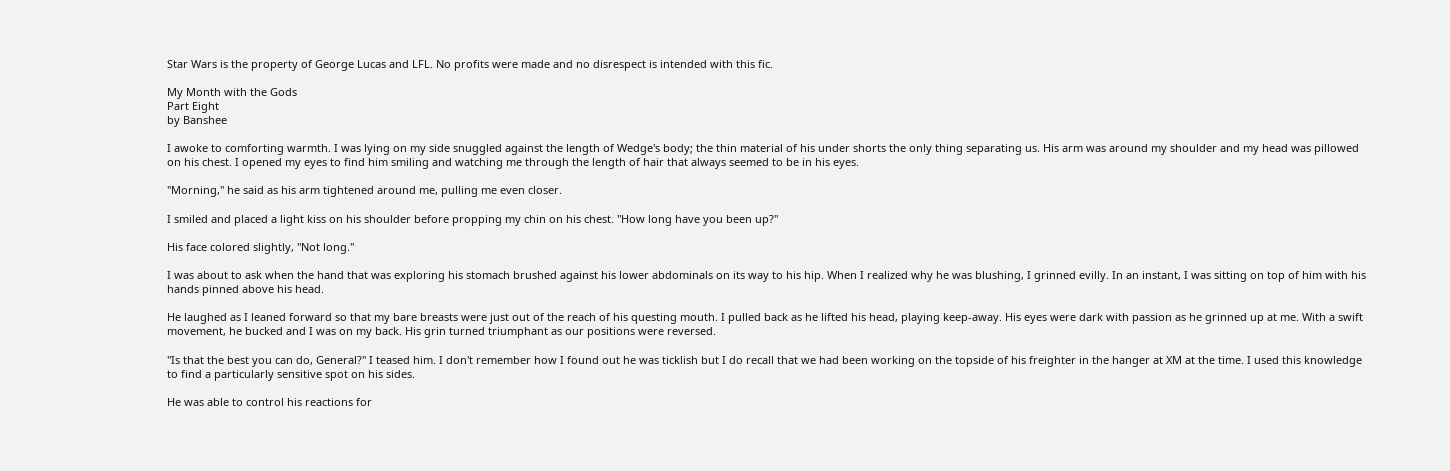Star Wars is the property of George Lucas and LFL. No profits were made and no disrespect is intended with this fic.

My Month with the Gods
Part Eight
by Banshee

I awoke to comforting warmth. I was lying on my side snuggled against the length of Wedge's body; the thin material of his under shorts the only thing separating us. His arm was around my shoulder and my head was pillowed on his chest. I opened my eyes to find him smiling and watching me through the length of hair that always seemed to be in his eyes.

"Morning," he said as his arm tightened around me, pulling me even closer.

I smiled and placed a light kiss on his shoulder before propping my chin on his chest. "How long have you been up?"

His face colored slightly, "Not long."

I was about to ask when the hand that was exploring his stomach brushed against his lower abdominals on its way to his hip. When I realized why he was blushing, I grinned evilly. In an instant, I was sitting on top of him with his hands pinned above his head.

He laughed as I leaned forward so that my bare breasts were just out of the reach of his questing mouth. I pulled back as he lifted his head, playing keep-away. His eyes were dark with passion as he grinned up at me. With a swift movement, he bucked and I was on my back. His grin turned triumphant as our positions were reversed.

"Is that the best you can do, General?" I teased him. I don't remember how I found out he was ticklish but I do recall that we had been working on the topside of his freighter in the hanger at XM at the time. I used this knowledge to find a particularly sensitive spot on his sides.

He was able to control his reactions for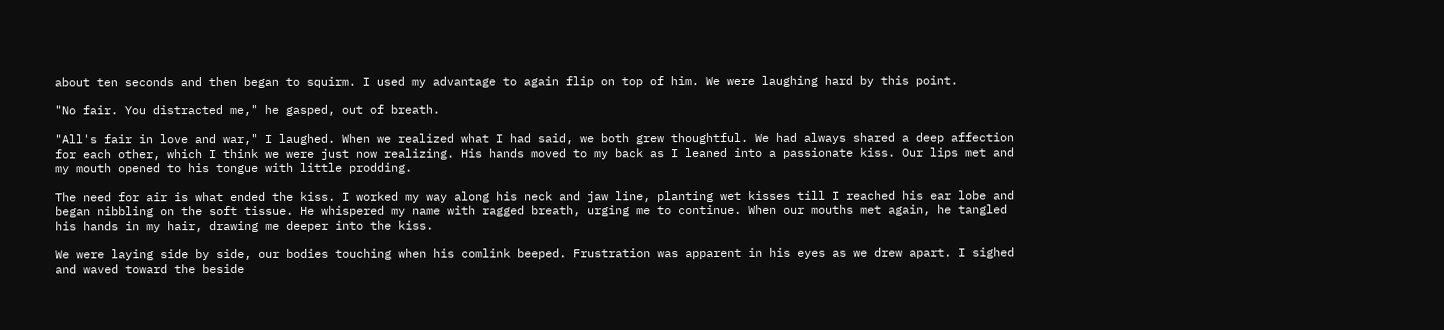about ten seconds and then began to squirm. I used my advantage to again flip on top of him. We were laughing hard by this point.

"No fair. You distracted me," he gasped, out of breath.

"All's fair in love and war," I laughed. When we realized what I had said, we both grew thoughtful. We had always shared a deep affection for each other, which I think we were just now realizing. His hands moved to my back as I leaned into a passionate kiss. Our lips met and my mouth opened to his tongue with little prodding.

The need for air is what ended the kiss. I worked my way along his neck and jaw line, planting wet kisses till I reached his ear lobe and began nibbling on the soft tissue. He whispered my name with ragged breath, urging me to continue. When our mouths met again, he tangled his hands in my hair, drawing me deeper into the kiss.

We were laying side by side, our bodies touching when his comlink beeped. Frustration was apparent in his eyes as we drew apart. I sighed and waved toward the beside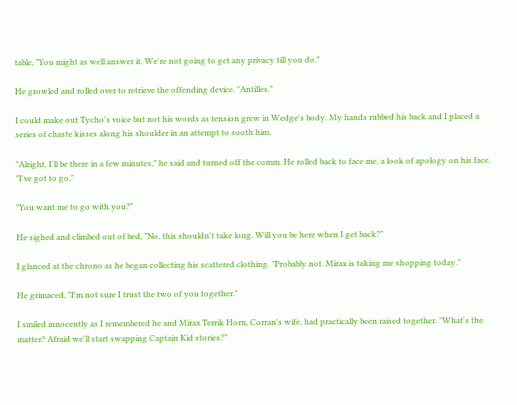table, "You might as well answer it. We're not going to get any privacy till you do."

He growled and rolled over to retrieve the offending device. "Antilles."

I could make out Tycho's voice but not his words as tension grew in Wedge's body. My hands rubbed his back and I placed a series of chaste kisses along his shoulder in an attempt to sooth him.

"Alright, I'll be there in a few minutes," he said and turned off the comm. He rolled back to face me, a look of apology on his face. "I've got to go."

"You want me to go with you?"

He sighed and climbed out of bed, "No, this shouldn't take long. Will you be here when I get back?"

I glanced at the chrono as he began collecting his scattered clothing. "Probably not. Mirax is taking me shopping today."

He grimaced, "I'm not sure I trust the two of you together."

I smiled innocently as I remembered he and Mirax Terrik Horn, Corran's wife, had practically been raised together. "What's the matter? Afraid we'll start swapping Captain Kid stories?"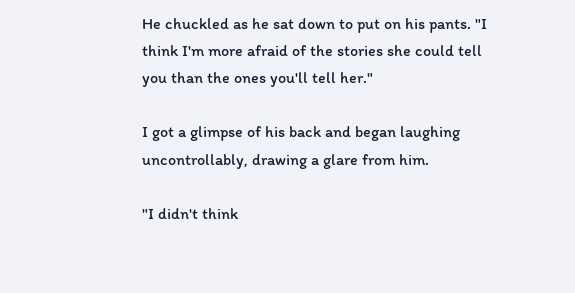He chuckled as he sat down to put on his pants. "I think I'm more afraid of the stories she could tell you than the ones you'll tell her."

I got a glimpse of his back and began laughing uncontrollably, drawing a glare from him.

"I didn't think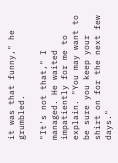it was that funny," he grumbled.

"It's not that," I managed. He waited impatiently for me to explain. "You may want to be sure you keep your shirt on for the next few days."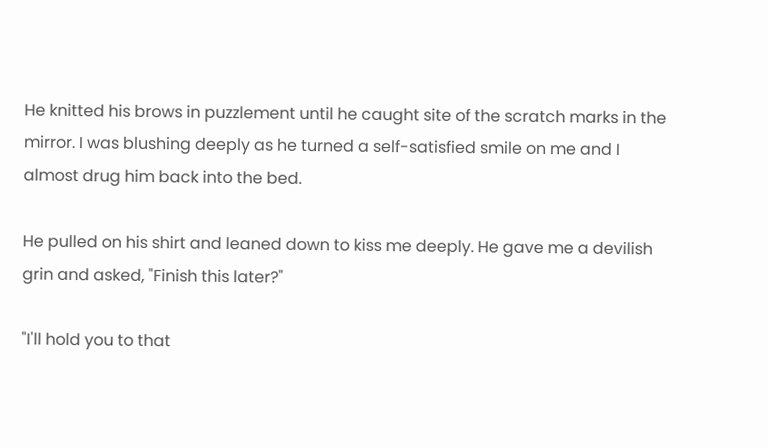He knitted his brows in puzzlement until he caught site of the scratch marks in the mirror. I was blushing deeply as he turned a self-satisfied smile on me and I almost drug him back into the bed.

He pulled on his shirt and leaned down to kiss me deeply. He gave me a devilish grin and asked, "Finish this later?"

"I'll hold you to that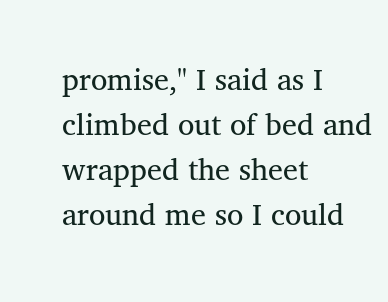promise," I said as I climbed out of bed and wrapped the sheet around me so I could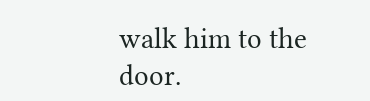walk him to the door.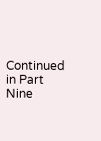Continued in Part Nine